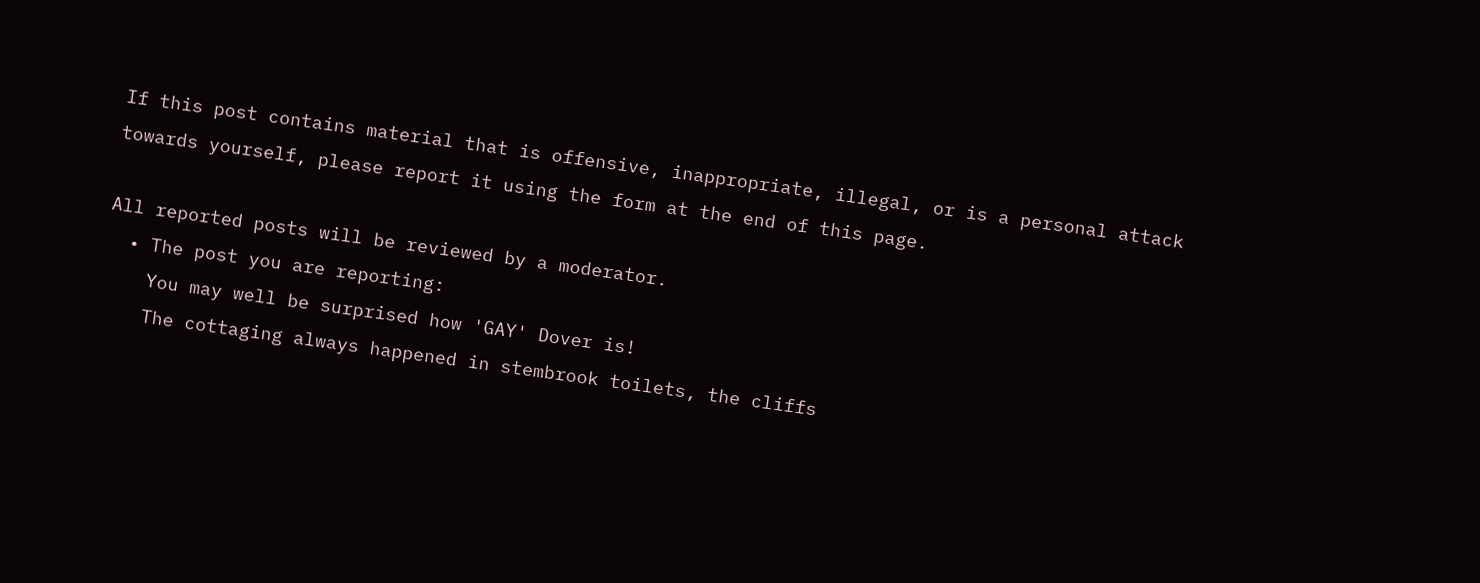If this post contains material that is offensive, inappropriate, illegal, or is a personal attack towards yourself, please report it using the form at the end of this page.

All reported posts will be reviewed by a moderator.
  • The post you are reporting:
    You may well be surprised how 'GAY' Dover is!
    The cottaging always happened in stembrook toilets, the cliffs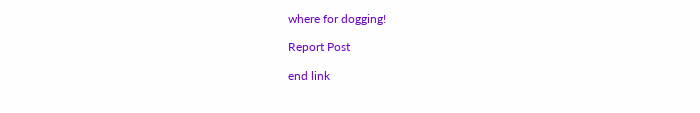where for dogging!

Report Post

end link